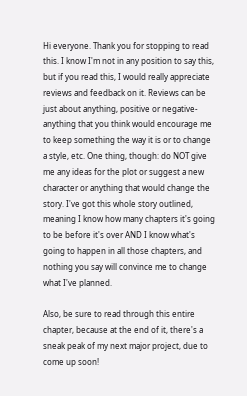Hi everyone. Thank you for stopping to read this. I know I'm not in any position to say this, but if you read this, I would really appreciate reviews and feedback on it. Reviews can be just about anything, positive or negative-anything that you think would encourage me to keep something the way it is or to change a style, etc. One thing, though: do NOT give me any ideas for the plot or suggest a new character or anything that would change the story. I've got this whole story outlined, meaning I know how many chapters it's going to be before it's over AND I know what's going to happen in all those chapters, and nothing you say will convince me to change what I've planned.

Also, be sure to read through this entire chapter, because at the end of it, there's a sneak peak of my next major project, due to come up soon!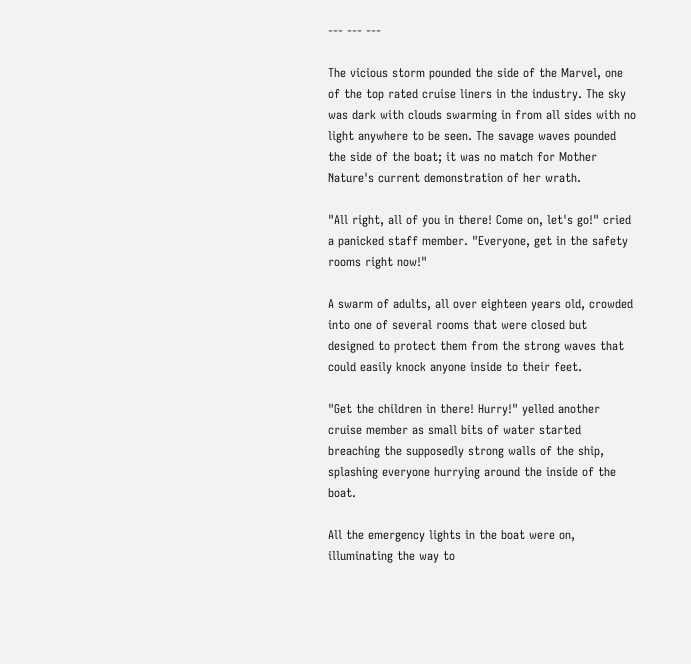--- --- ---

The vicious storm pounded the side of the Marvel, one of the top rated cruise liners in the industry. The sky was dark with clouds swarming in from all sides with no light anywhere to be seen. The savage waves pounded the side of the boat; it was no match for Mother Nature's current demonstration of her wrath.

"All right, all of you in there! Come on, let's go!" cried a panicked staff member. "Everyone, get in the safety rooms right now!"

A swarm of adults, all over eighteen years old, crowded into one of several rooms that were closed but designed to protect them from the strong waves that could easily knock anyone inside to their feet.

"Get the children in there! Hurry!" yelled another cruise member as small bits of water started breaching the supposedly strong walls of the ship, splashing everyone hurrying around the inside of the boat.

All the emergency lights in the boat were on, illuminating the way to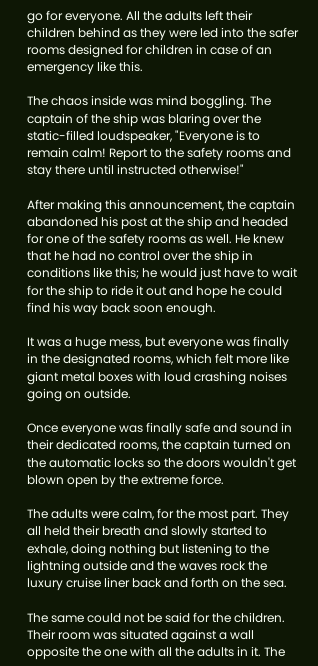go for everyone. All the adults left their children behind as they were led into the safer rooms designed for children in case of an emergency like this.

The chaos inside was mind boggling. The captain of the ship was blaring over the static-filled loudspeaker, "Everyone is to remain calm! Report to the safety rooms and stay there until instructed otherwise!"

After making this announcement, the captain abandoned his post at the ship and headed for one of the safety rooms as well. He knew that he had no control over the ship in conditions like this; he would just have to wait for the ship to ride it out and hope he could find his way back soon enough.

It was a huge mess, but everyone was finally in the designated rooms, which felt more like giant metal boxes with loud crashing noises going on outside.

Once everyone was finally safe and sound in their dedicated rooms, the captain turned on the automatic locks so the doors wouldn't get blown open by the extreme force.

The adults were calm, for the most part. They all held their breath and slowly started to exhale, doing nothing but listening to the lightning outside and the waves rock the luxury cruise liner back and forth on the sea.

The same could not be said for the children. Their room was situated against a wall opposite the one with all the adults in it. The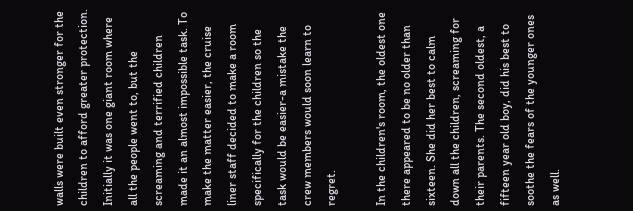walls were built even stronger for the children to afford greater protection. Initially it was one giant room where all the people went to, but the screaming and terrified children made it an almost impossible task. To make the matter easier, the cruise liner staff decided to make a room specifically for the children so the task would be easier-a mistake the crew members would soon learn to regret.

In the children's room, the oldest one there appeared to be no older than sixteen. She did her best to calm down all the children, screaming for their parents. The second oldest, a fifteen year old boy, did his best to soothe the fears of the younger ones as well.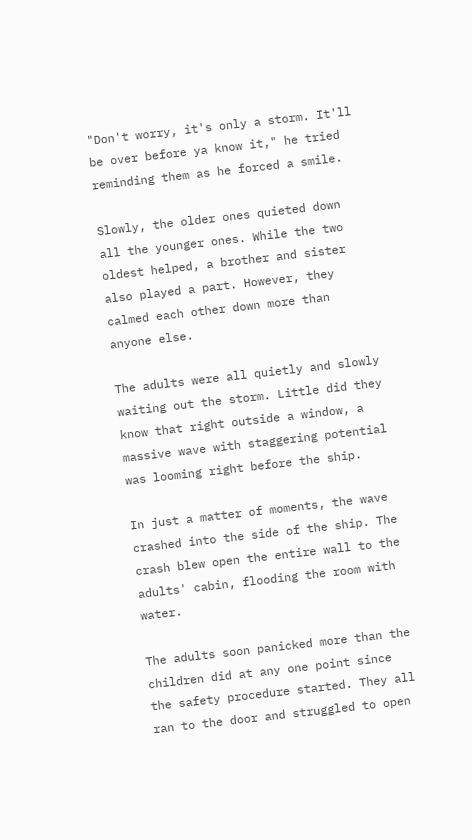"Don't worry, it's only a storm. It'll be over before ya know it," he tried reminding them as he forced a smile.

Slowly, the older ones quieted down all the younger ones. While the two oldest helped, a brother and sister also played a part. However, they calmed each other down more than anyone else.

The adults were all quietly and slowly waiting out the storm. Little did they know that right outside a window, a massive wave with staggering potential was looming right before the ship.

In just a matter of moments, the wave crashed into the side of the ship. The crash blew open the entire wall to the adults' cabin, flooding the room with water.

The adults soon panicked more than the children did at any one point since the safety procedure started. They all ran to the door and struggled to open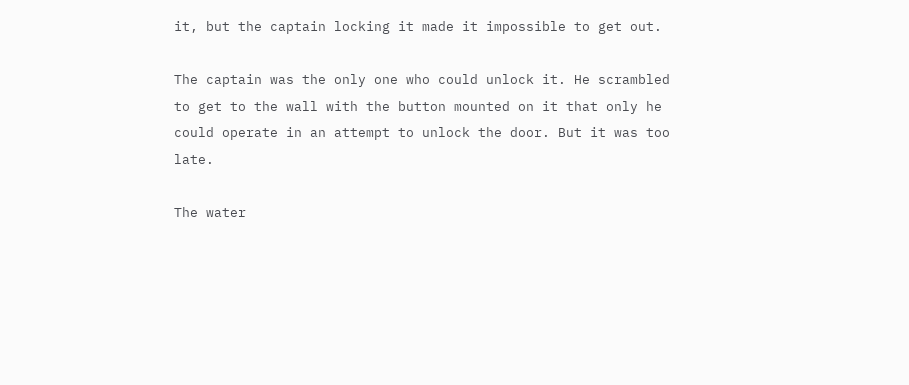it, but the captain locking it made it impossible to get out.

The captain was the only one who could unlock it. He scrambled to get to the wall with the button mounted on it that only he could operate in an attempt to unlock the door. But it was too late.

The water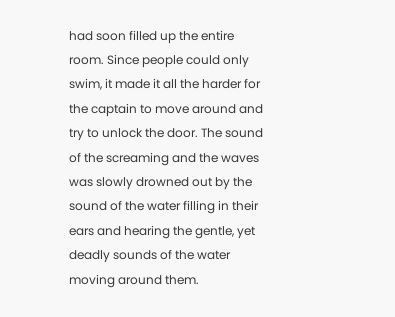had soon filled up the entire room. Since people could only swim, it made it all the harder for the captain to move around and try to unlock the door. The sound of the screaming and the waves was slowly drowned out by the sound of the water filling in their ears and hearing the gentle, yet deadly sounds of the water moving around them.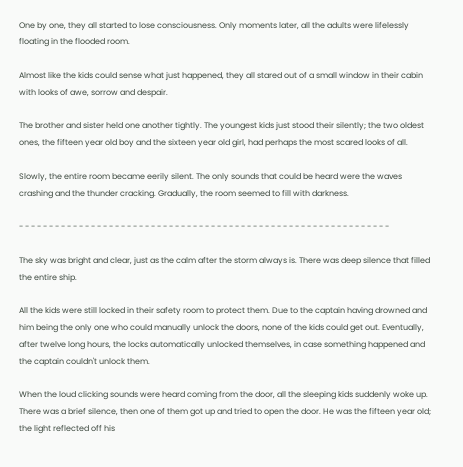One by one, they all started to lose consciousness. Only moments later, all the adults were lifelessly floating in the flooded room.

Almost like the kids could sense what just happened, they all stared out of a small window in their cabin with looks of awe, sorrow and despair.

The brother and sister held one another tightly. The youngest kids just stood their silently; the two oldest ones, the fifteen year old boy and the sixteen year old girl, had perhaps the most scared looks of all.

Slowly, the entire room became eerily silent. The only sounds that could be heard were the waves crashing and the thunder cracking. Gradually, the room seemed to fill with darkness.

- - - - - - - - - - - - - - - - - - - - - - - - - - - - - - - - - - - - - - - - - - - - - - - - - - - - - - - - - - - - - -

The sky was bright and clear, just as the calm after the storm always is. There was deep silence that filled the entire ship.

All the kids were still locked in their safety room to protect them. Due to the captain having drowned and him being the only one who could manually unlock the doors, none of the kids could get out. Eventually, after twelve long hours, the locks automatically unlocked themselves, in case something happened and the captain couldn't unlock them.

When the loud clicking sounds were heard coming from the door, all the sleeping kids suddenly woke up. There was a brief silence, then one of them got up and tried to open the door. He was the fifteen year old; the light reflected off his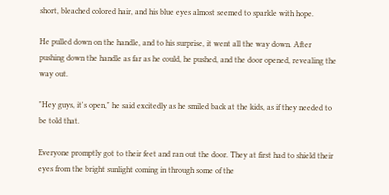short, bleached colored hair, and his blue eyes almost seemed to sparkle with hope.

He pulled down on the handle, and to his surprise, it went all the way down. After pushing down the handle as far as he could, he pushed, and the door opened, revealing the way out.

"Hey guys, it's open," he said excitedly as he smiled back at the kids, as if they needed to be told that.

Everyone promptly got to their feet and ran out the door. They at first had to shield their eyes from the bright sunlight coming in through some of the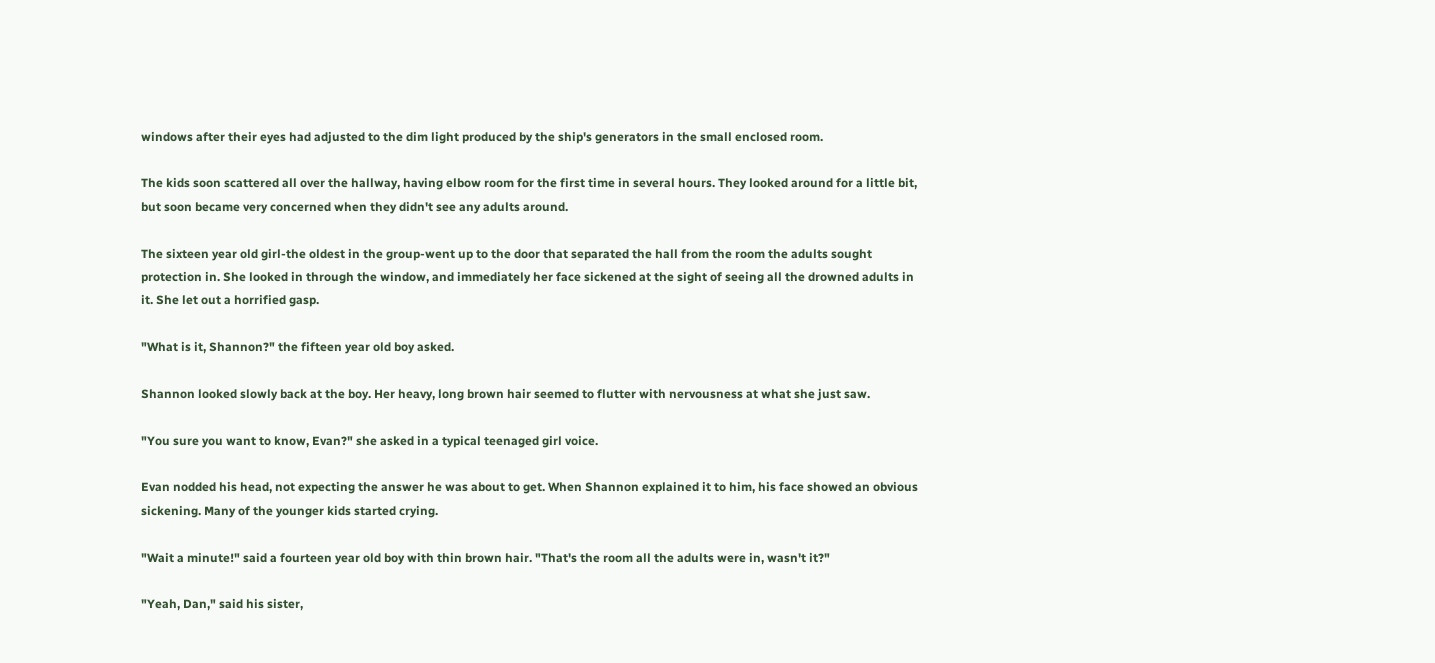windows after their eyes had adjusted to the dim light produced by the ship's generators in the small enclosed room.

The kids soon scattered all over the hallway, having elbow room for the first time in several hours. They looked around for a little bit, but soon became very concerned when they didn't see any adults around.

The sixteen year old girl-the oldest in the group-went up to the door that separated the hall from the room the adults sought protection in. She looked in through the window, and immediately her face sickened at the sight of seeing all the drowned adults in it. She let out a horrified gasp.

"What is it, Shannon?" the fifteen year old boy asked.

Shannon looked slowly back at the boy. Her heavy, long brown hair seemed to flutter with nervousness at what she just saw.

"You sure you want to know, Evan?" she asked in a typical teenaged girl voice.

Evan nodded his head, not expecting the answer he was about to get. When Shannon explained it to him, his face showed an obvious sickening. Many of the younger kids started crying.

"Wait a minute!" said a fourteen year old boy with thin brown hair. "That's the room all the adults were in, wasn't it?"

"Yeah, Dan," said his sister,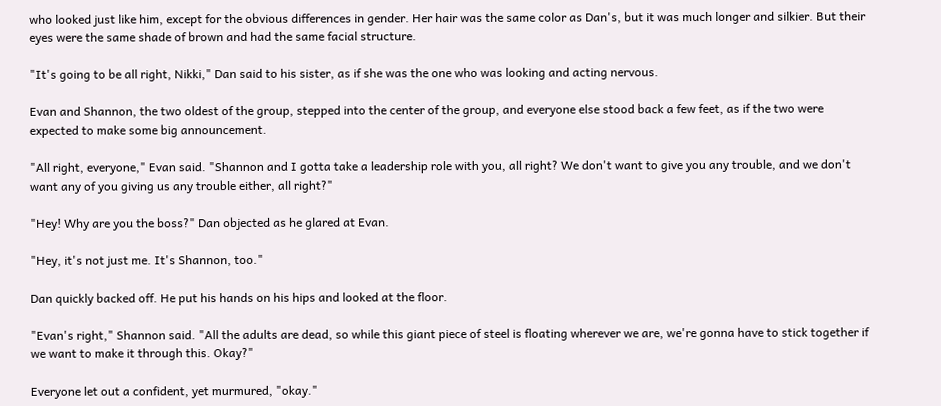who looked just like him, except for the obvious differences in gender. Her hair was the same color as Dan's, but it was much longer and silkier. But their eyes were the same shade of brown and had the same facial structure.

"It's going to be all right, Nikki," Dan said to his sister, as if she was the one who was looking and acting nervous.

Evan and Shannon, the two oldest of the group, stepped into the center of the group, and everyone else stood back a few feet, as if the two were expected to make some big announcement.

"All right, everyone," Evan said. "Shannon and I gotta take a leadership role with you, all right? We don't want to give you any trouble, and we don't want any of you giving us any trouble either, all right?"

"Hey! Why are you the boss?" Dan objected as he glared at Evan.

"Hey, it's not just me. It's Shannon, too."

Dan quickly backed off. He put his hands on his hips and looked at the floor.

"Evan's right," Shannon said. "All the adults are dead, so while this giant piece of steel is floating wherever we are, we're gonna have to stick together if we want to make it through this. Okay?"

Everyone let out a confident, yet murmured, "okay."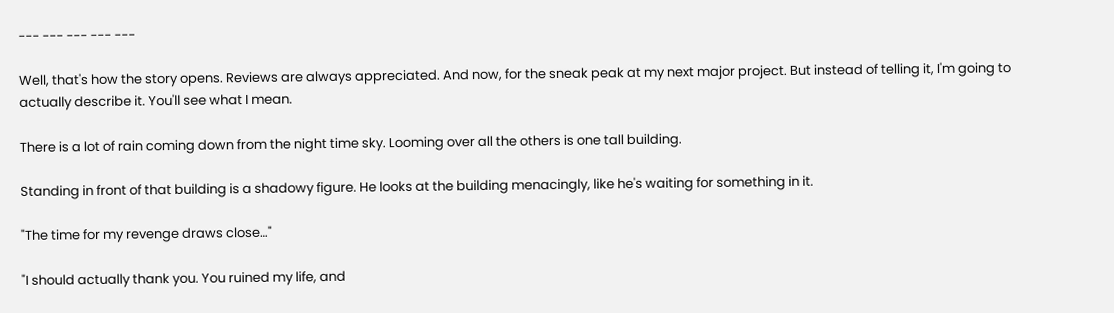--- --- --- --- ---

Well, that's how the story opens. Reviews are always appreciated. And now, for the sneak peak at my next major project. But instead of telling it, I'm going to actually describe it. You'll see what I mean.

There is a lot of rain coming down from the night time sky. Looming over all the others is one tall building.

Standing in front of that building is a shadowy figure. He looks at the building menacingly, like he's waiting for something in it.

"The time for my revenge draws close…"

"I should actually thank you. You ruined my life, and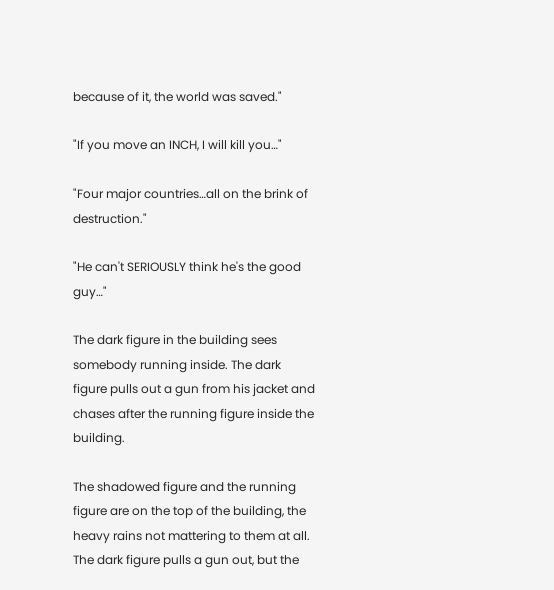because of it, the world was saved."

"If you move an INCH, I will kill you…"

"Four major countries…all on the brink of destruction."

"He can't SERIOUSLY think he's the good guy…"

The dark figure in the building sees somebody running inside. The dark figure pulls out a gun from his jacket and chases after the running figure inside the building.

The shadowed figure and the running figure are on the top of the building, the heavy rains not mattering to them at all. The dark figure pulls a gun out, but the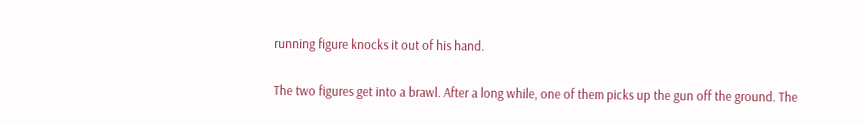running figure knocks it out of his hand.

The two figures get into a brawl. After a long while, one of them picks up the gun off the ground. The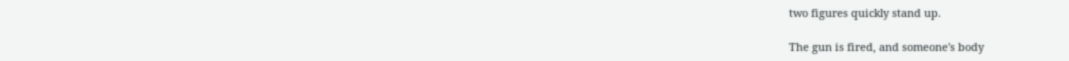two figures quickly stand up.

The gun is fired, and someone's body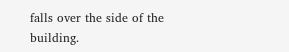falls over the side of the building.